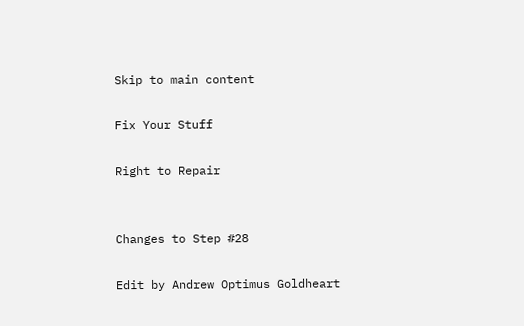Skip to main content

Fix Your Stuff

Right to Repair


Changes to Step #28

Edit by Andrew Optimus Goldheart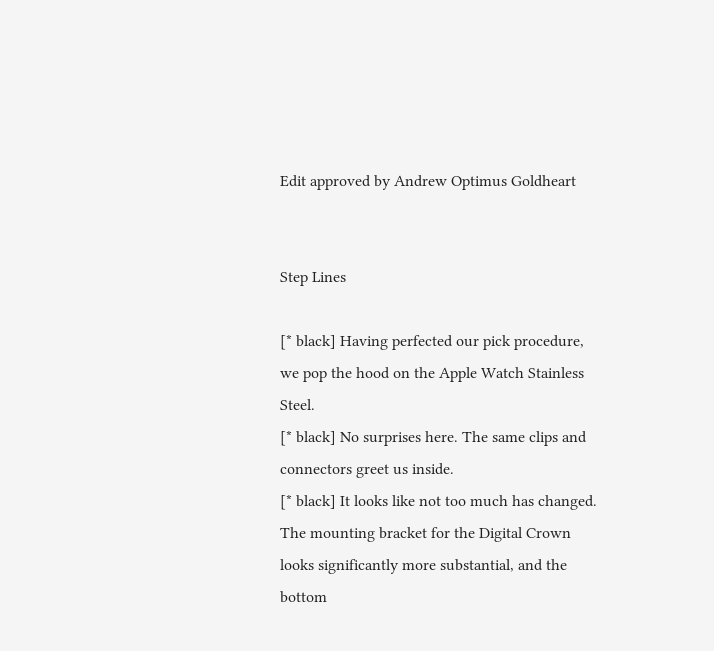Edit approved by Andrew Optimus Goldheart


Step Lines

[* black] Having perfected our pick procedure, we pop the hood on the Apple Watch Stainless Steel.
[* black] No surprises here. The same clips and connectors greet us inside.
[* black] It looks like not too much has changed. The mounting bracket for the Digital Crown looks significantly more substantial, and the bottom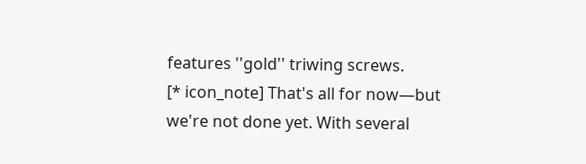features ''gold'' triwing screws.
[* icon_note] That's all for now—but we're not done yet. With several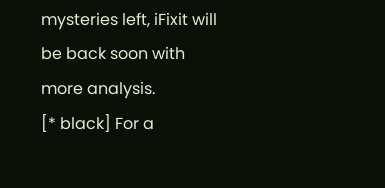mysteries left, iFixit will be back soon with more analysis.
[* black] For a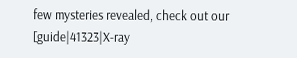few mysteries revealed, check out our [guide|41323|X-ray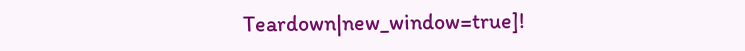Teardown|new_window=true]!